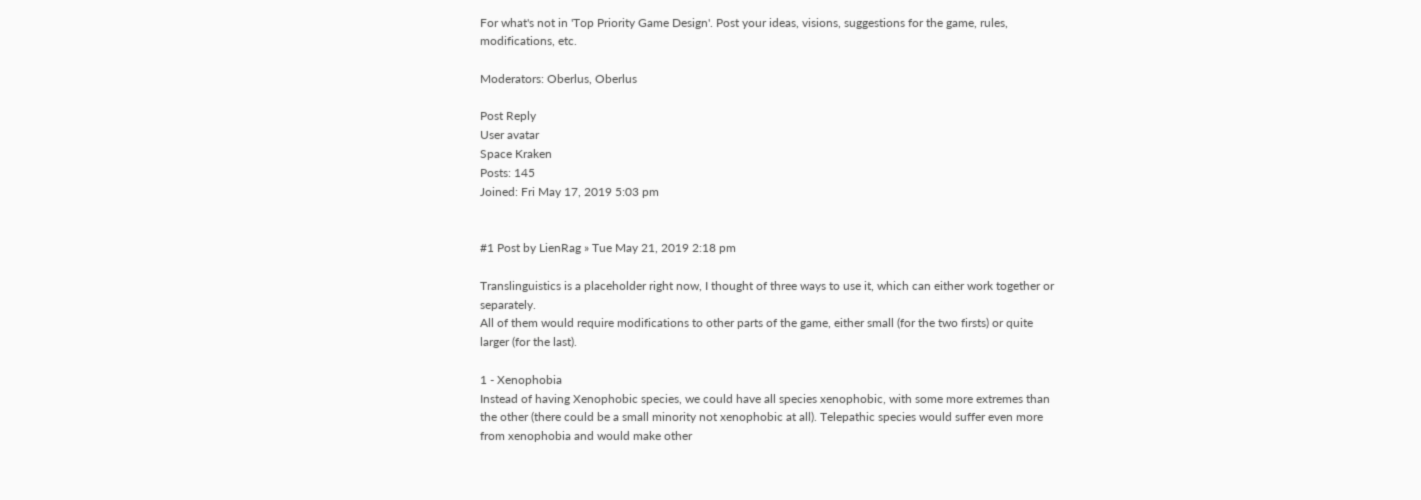For what's not in 'Top Priority Game Design'. Post your ideas, visions, suggestions for the game, rules, modifications, etc.

Moderators: Oberlus, Oberlus

Post Reply
User avatar
Space Kraken
Posts: 145
Joined: Fri May 17, 2019 5:03 pm


#1 Post by LienRag » Tue May 21, 2019 2:18 pm

Translinguistics is a placeholder right now, I thought of three ways to use it, which can either work together or separately.
All of them would require modifications to other parts of the game, either small (for the two firsts) or quite larger (for the last).

1 - Xenophobia
Instead of having Xenophobic species, we could have all species xenophobic, with some more extremes than the other (there could be a small minority not xenophobic at all). Telepathic species would suffer even more from xenophobia and would make other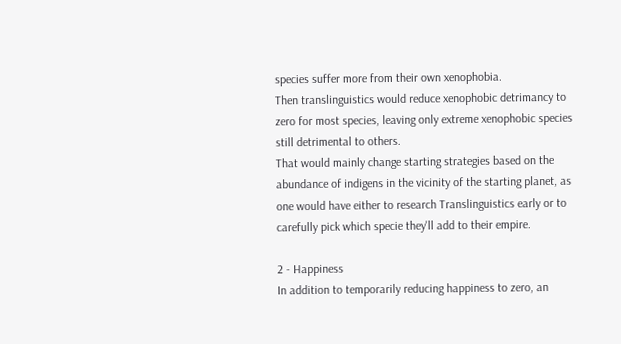species suffer more from their own xenophobia.
Then translinguistics would reduce xenophobic detrimancy to zero for most species, leaving only extreme xenophobic species still detrimental to others.
That would mainly change starting strategies based on the abundance of indigens in the vicinity of the starting planet, as one would have either to research Translinguistics early or to carefully pick which specie they'll add to their empire.

2 - Happiness
In addition to temporarily reducing happiness to zero, an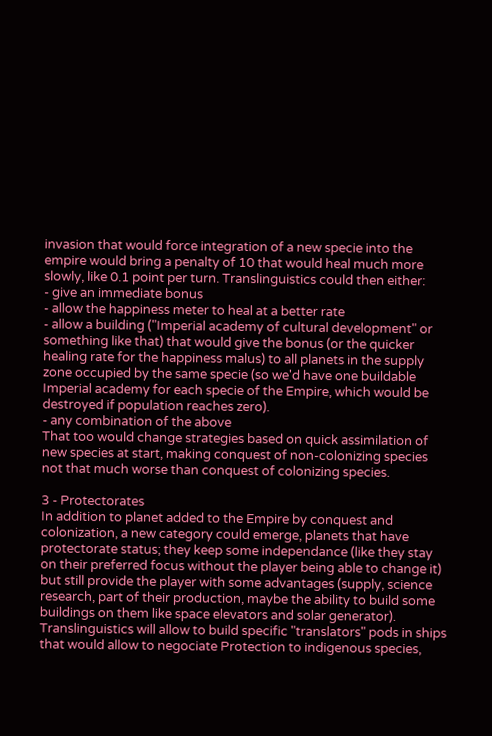invasion that would force integration of a new specie into the empire would bring a penalty of 10 that would heal much more slowly, like 0.1 point per turn. Translinguistics could then either:
- give an immediate bonus
- allow the happiness meter to heal at a better rate
- allow a building ("Imperial academy of cultural development" or something like that) that would give the bonus (or the quicker healing rate for the happiness malus) to all planets in the supply zone occupied by the same specie (so we'd have one buildable Imperial academy for each specie of the Empire, which would be destroyed if population reaches zero).
- any combination of the above
That too would change strategies based on quick assimilation of new species at start, making conquest of non-colonizing species not that much worse than conquest of colonizing species.

3 - Protectorates
In addition to planet added to the Empire by conquest and colonization, a new category could emerge, planets that have protectorate status; they keep some independance (like they stay on their preferred focus without the player being able to change it) but still provide the player with some advantages (supply, science research, part of their production, maybe the ability to build some buildings on them like space elevators and solar generator).
Translinguistics will allow to build specific "translators" pods in ships that would allow to negociate Protection to indigenous species,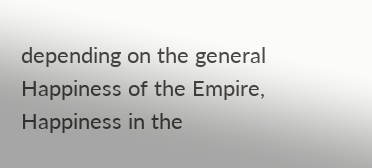depending on the general Happiness of the Empire, Happiness in the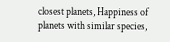closest planets, Happiness of planets with similar species,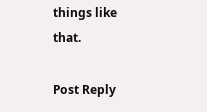things like that.

Post Reply